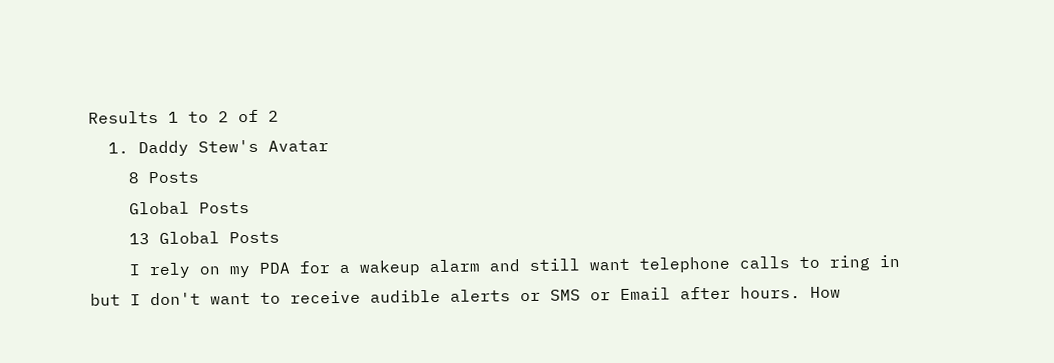Results 1 to 2 of 2
  1. Daddy Stew's Avatar
    8 Posts
    Global Posts
    13 Global Posts
    I rely on my PDA for a wakeup alarm and still want telephone calls to ring in but I don't want to receive audible alerts or SMS or Email after hours. How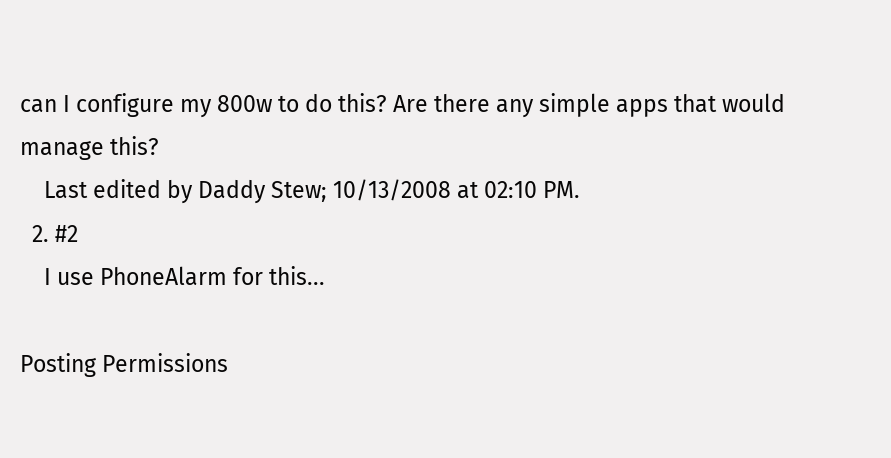can I configure my 800w to do this? Are there any simple apps that would manage this?
    Last edited by Daddy Stew; 10/13/2008 at 02:10 PM.
  2. #2
    I use PhoneAlarm for this...

Posting Permissions